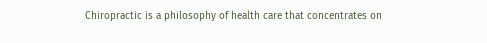Chiropractic is a philosophy of health care that concentrates on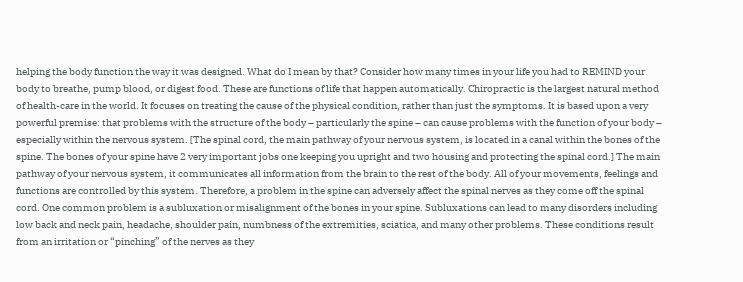helping the body function the way it was designed. What do I mean by that? Consider how many times in your life you had to REMIND your body to breathe, pump blood, or digest food. These are functions of life that happen automatically. Chiropractic is the largest natural method of health-care in the world. It focuses on treating the cause of the physical condition, rather than just the symptoms. It is based upon a very powerful premise: that problems with the structure of the body – particularly the spine – can cause problems with the function of your body – especially within the nervous system. [The spinal cord, the main pathway of your nervous system, is located in a canal within the bones of the spine. The bones of your spine have 2 very important jobs one keeping you upright and two housing and protecting the spinal cord.] The main pathway of your nervous system, it communicates all information from the brain to the rest of the body. All of your movements, feelings and functions are controlled by this system. Therefore, a problem in the spine can adversely affect the spinal nerves as they come off the spinal cord. One common problem is a subluxation or misalignment of the bones in your spine. Subluxations can lead to many disorders including low back and neck pain, headache, shoulder pain, numbness of the extremities, sciatica, and many other problems. These conditions result from an irritation or “pinching” of the nerves as they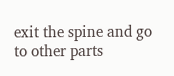exit the spine and go to other parts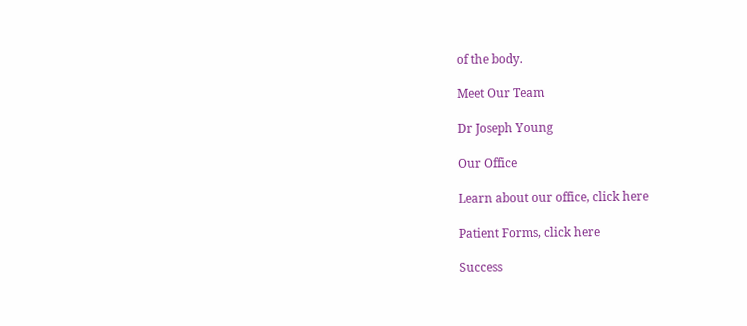of the body.

Meet Our Team

Dr Joseph Young

Our Office

Learn about our office, click here

Patient Forms, click here

Success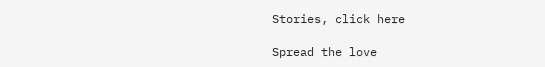Stories, click here

Spread the love